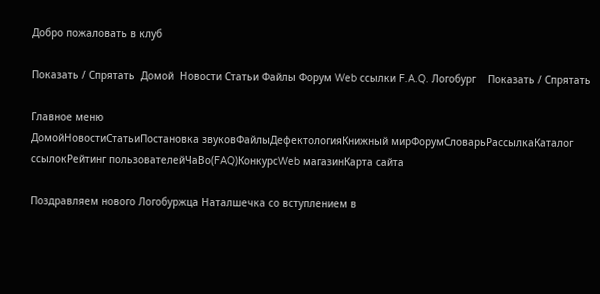Добро пожаловать в клуб

Показать / Спрятать  Домой  Новости Статьи Файлы Форум Web ссылки F.A.Q. Логобург    Показать / Спрятать

Главное меню
ДомойНовостиСтатьиПостановка звуковФайлыДефектологияКнижный мирФорумСловарьРассылкаКаталог ссылокРейтинг пользователейЧаВо(FAQ)КонкурсWeb магазинКарта сайта

Поздравляем нового Логобуржца Наталшечка со вступлением в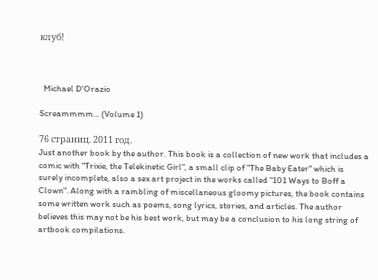клуб!



  Michael D'Orazio

Screammmm... (Volume 1)

76 страниц. 2011 год.
Just another book by the author. This book is a collection of new work that includes a comic with "Trixie, the Telekinetic Girl", a small clip of "The Baby Eater" which is surely incomplete, also a sex art project in the works called "101 Ways to Boff a Clown". Along with a rambling of miscellaneous gloomy pictures, the book contains some written work such as poems, song lyrics, stories, and articles. The author believes this may not be his best work, but may be a conclusion to his long string of artbook compilations.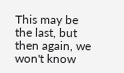This may be the last, but then again, we won't know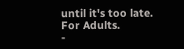until it's too late. For Adults.
-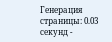Генерация страницы: 0.03 секунд -